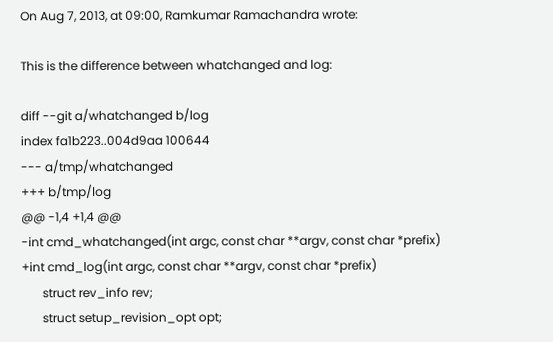On Aug 7, 2013, at 09:00, Ramkumar Ramachandra wrote:

This is the difference between whatchanged and log:

diff --git a/whatchanged b/log
index fa1b223..004d9aa 100644
--- a/tmp/whatchanged
+++ b/tmp/log
@@ -1,4 +1,4 @@
-int cmd_whatchanged(int argc, const char **argv, const char *prefix)
+int cmd_log(int argc, const char **argv, const char *prefix)
       struct rev_info rev;
       struct setup_revision_opt opt;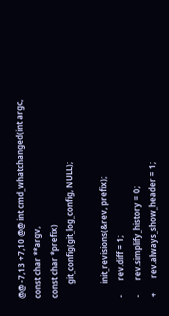@@ -7,13 +7,10 @@ int cmd_whatchanged(int argc, const char **argv,
const char *prefix)
       git_config(git_log_config, NULL);

       init_revisions(&rev, prefix);
-       rev.diff = 1;
-       rev.simplify_history = 0;
+       rev.always_show_header = 1;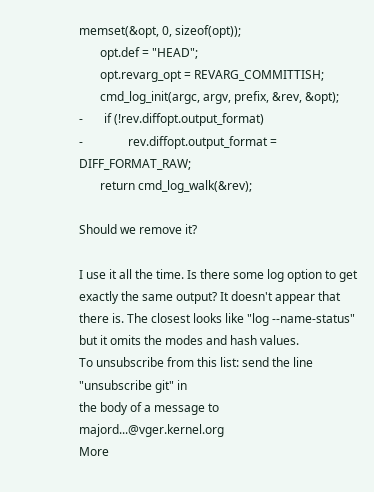memset(&opt, 0, sizeof(opt));
       opt.def = "HEAD";
       opt.revarg_opt = REVARG_COMMITTISH;
       cmd_log_init(argc, argv, prefix, &rev, &opt);
-       if (!rev.diffopt.output_format)
-               rev.diffopt.output_format = DIFF_FORMAT_RAW;
       return cmd_log_walk(&rev);

Should we remove it?

I use it all the time. Is there some log option to get exactly the same output? It doesn't appear that there is. The closest looks like "log --name-status" but it omits the modes and hash values.
To unsubscribe from this list: send the line "unsubscribe git" in
the body of a message to majord...@vger.kernel.org
More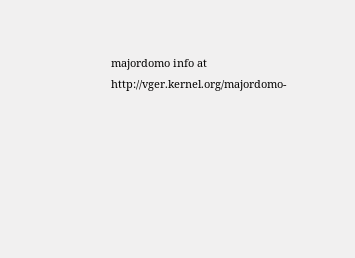majordomo info at  http://vger.kernel.org/majordomo-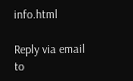info.html

Reply via email to